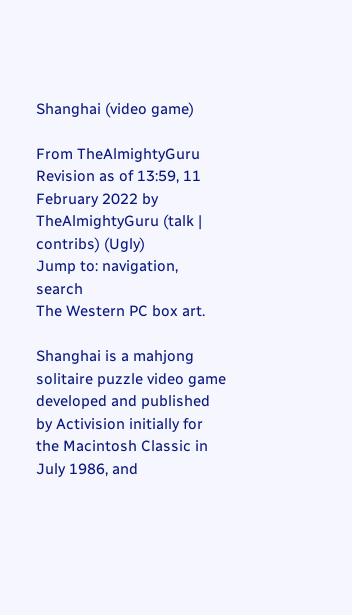Shanghai (video game)

From TheAlmightyGuru
Revision as of 13:59, 11 February 2022 by TheAlmightyGuru (talk | contribs) (Ugly)
Jump to: navigation, search
The Western PC box art.

Shanghai is a mahjong solitaire puzzle video game developed and published by Activision initially for the Macintosh Classic in July 1986, and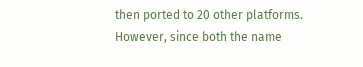then ported to 20 other platforms. However, since both the name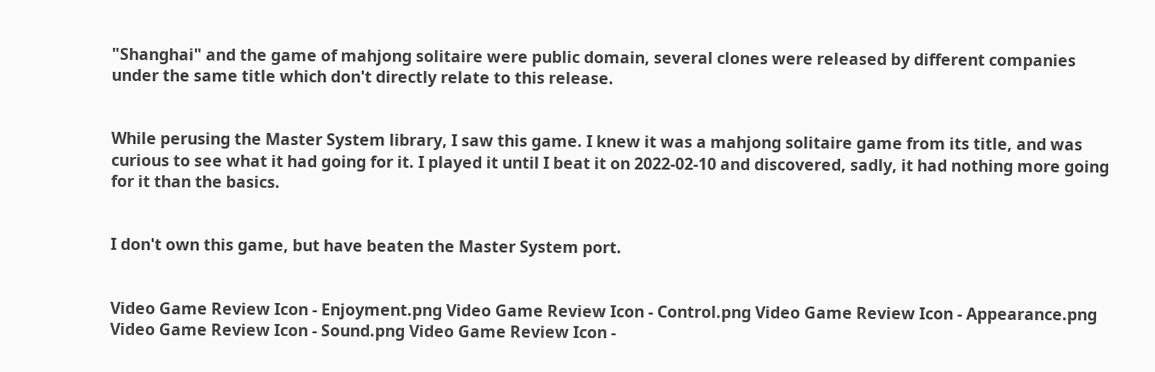"Shanghai" and the game of mahjong solitaire were public domain, several clones were released by different companies under the same title which don't directly relate to this release.


While perusing the Master System library, I saw this game. I knew it was a mahjong solitaire game from its title, and was curious to see what it had going for it. I played it until I beat it on 2022-02-10 and discovered, sadly, it had nothing more going for it than the basics.


I don't own this game, but have beaten the Master System port.


Video Game Review Icon - Enjoyment.png Video Game Review Icon - Control.png Video Game Review Icon - Appearance.png Video Game Review Icon - Sound.png Video Game Review Icon -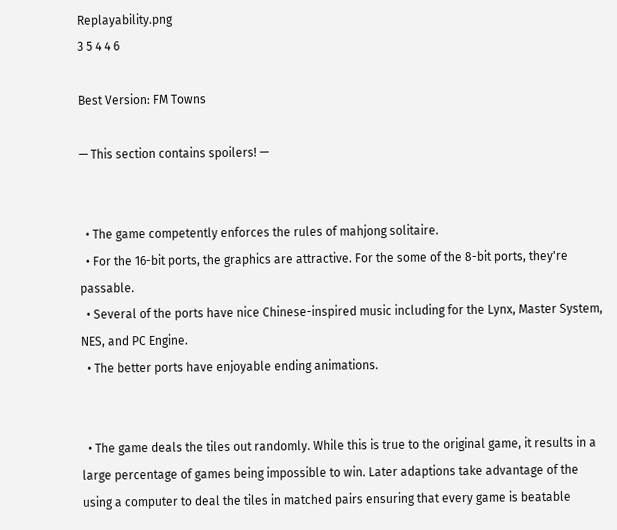Replayability.png
3 5 4 4 6

Best Version: FM Towns

— This section contains spoilers! —


  • The game competently enforces the rules of mahjong solitaire.
  • For the 16-bit ports, the graphics are attractive. For the some of the 8-bit ports, they're passable.
  • Several of the ports have nice Chinese-inspired music including for the Lynx, Master System, NES, and PC Engine.
  • The better ports have enjoyable ending animations.


  • The game deals the tiles out randomly. While this is true to the original game, it results in a large percentage of games being impossible to win. Later adaptions take advantage of the using a computer to deal the tiles in matched pairs ensuring that every game is beatable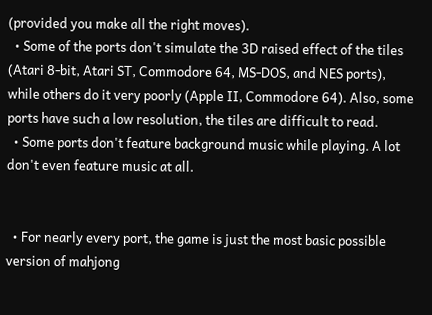(provided you make all the right moves).
  • Some of the ports don't simulate the 3D raised effect of the tiles (Atari 8-bit, Atari ST, Commodore 64, MS-DOS, and NES ports), while others do it very poorly (Apple II, Commodore 64). Also, some ports have such a low resolution, the tiles are difficult to read.
  • Some ports don't feature background music while playing. A lot don't even feature music at all.


  • For nearly every port, the game is just the most basic possible version of mahjong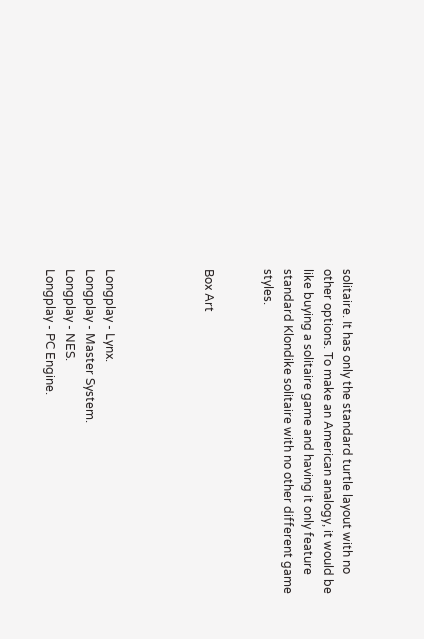solitaire. It has only the standard turtle layout with no other options. To make an American analogy, it would be like buying a solitaire game and having it only feature standard Klondike solitaire with no other different game styles.


Box Art




Longplay - Lynx.
Longplay - Master System.
Longplay - NES.
Longplay - PC Engine.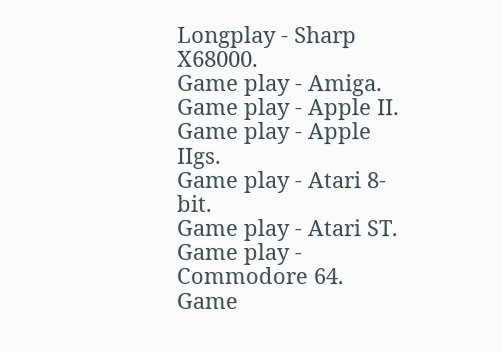Longplay - Sharp X68000.
Game play - Amiga.
Game play - Apple II.
Game play - Apple IIgs.
Game play - Atari 8-bit.
Game play - Atari ST.
Game play - Commodore 64.
Game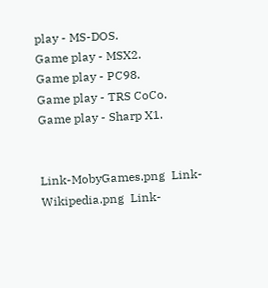play - MS-DOS.
Game play - MSX2.
Game play - PC98.
Game play - TRS CoCo.
Game play - Sharp X1.


Link-MobyGames.png  Link-Wikipedia.png  Link-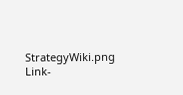StrategyWiki.png  Link-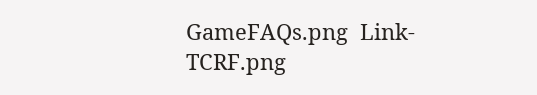GameFAQs.png  Link-TCRF.png